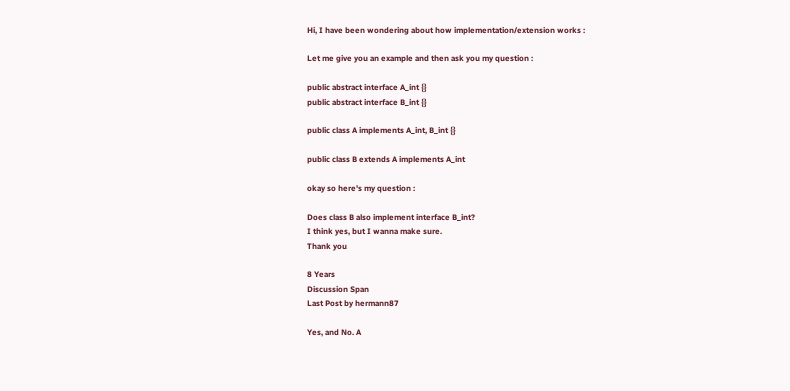Hi, I have been wondering about how implementation/extension works :

Let me give you an example and then ask you my question :

public abstract interface A_int {}
public abstract interface B_int {}

public class A implements A_int, B_int {}

public class B extends A implements A_int

okay so here's my question :

Does class B also implement interface B_int?
I think yes, but I wanna make sure.
Thank you

8 Years
Discussion Span
Last Post by hermann87

Yes, and No. A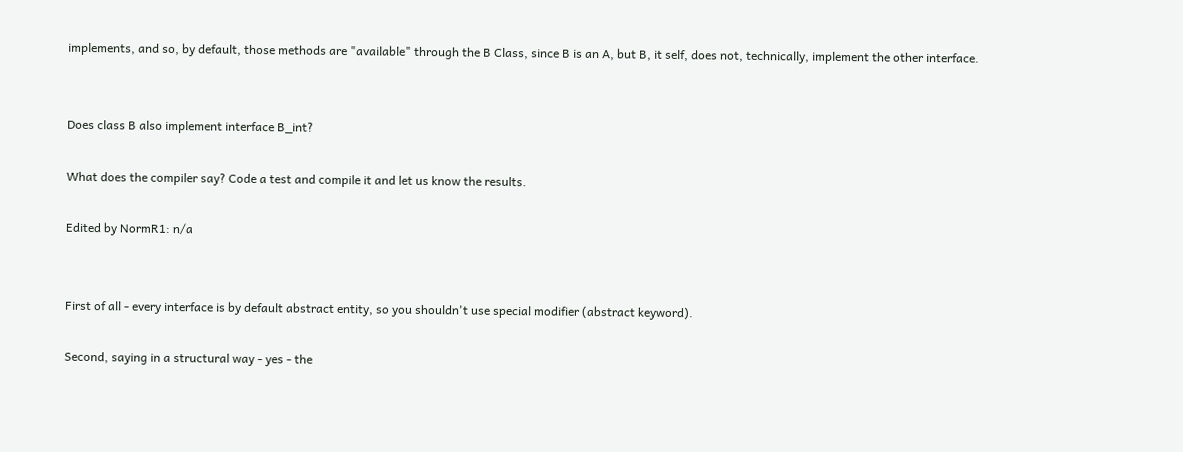implements, and so, by default, those methods are "available" through the B Class, since B is an A, but B, it self, does not, technically, implement the other interface.


Does class B also implement interface B_int?

What does the compiler say? Code a test and compile it and let us know the results.

Edited by NormR1: n/a


First of all - every interface is by default abstract entity, so you shouldn't use special modifier (abstract keyword).

Second, saying in a structural way - yes - the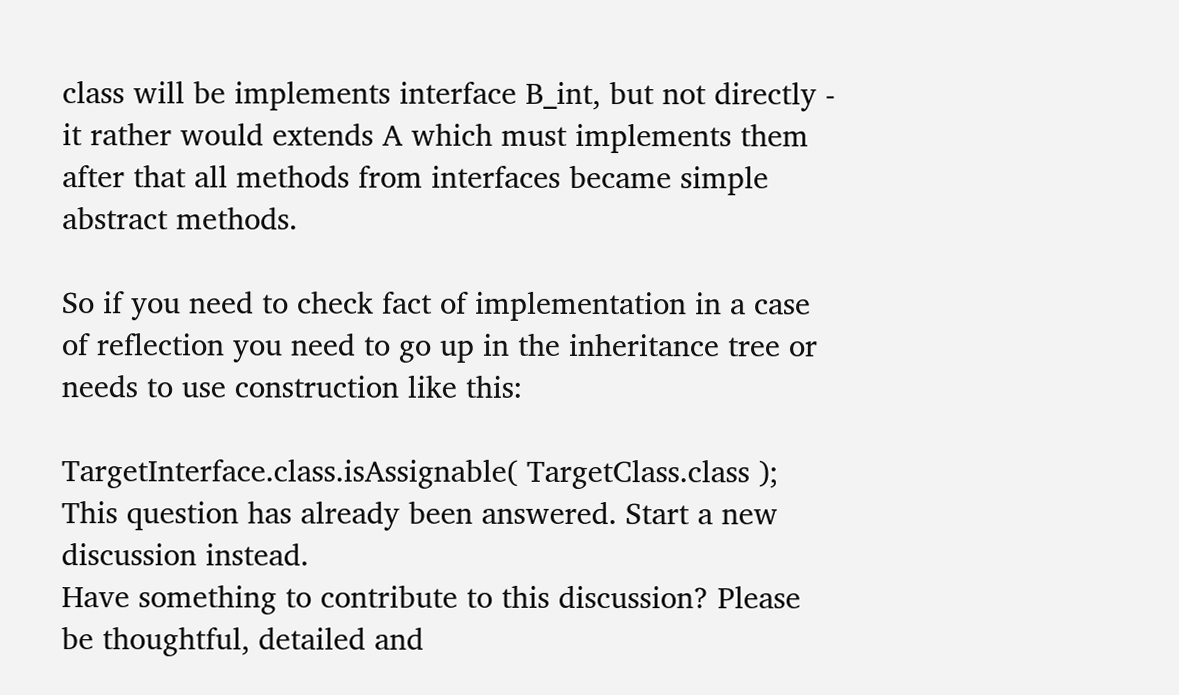class will be implements interface B_int, but not directly - it rather would extends A which must implements them after that all methods from interfaces became simple abstract methods.

So if you need to check fact of implementation in a case of reflection you need to go up in the inheritance tree or needs to use construction like this:

TargetInterface.class.isAssignable( TargetClass.class );
This question has already been answered. Start a new discussion instead.
Have something to contribute to this discussion? Please be thoughtful, detailed and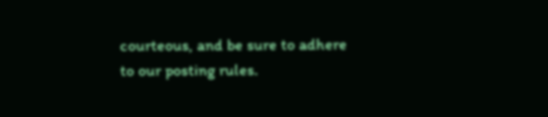courteous, and be sure to adhere to our posting rules.